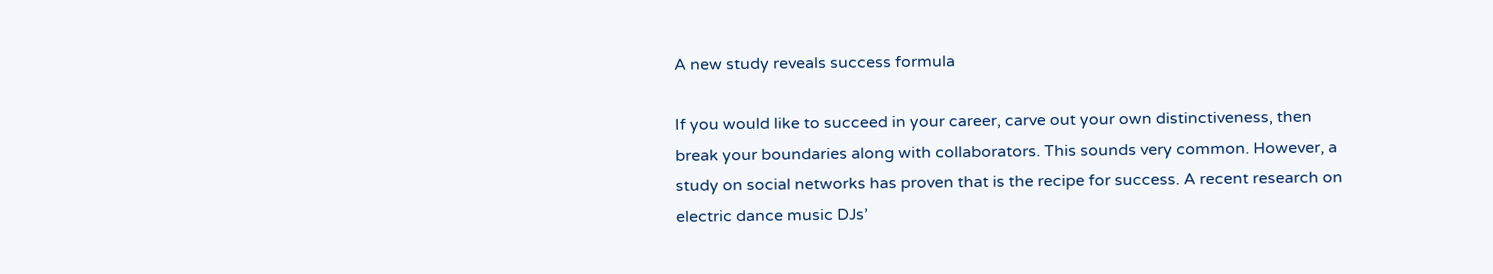A new study reveals success formula

If you would like to succeed in your career, carve out your own distinctiveness, then break your boundaries along with collaborators. This sounds very common. However, a study on social networks has proven that is the recipe for success. A recent research on electric dance music DJs’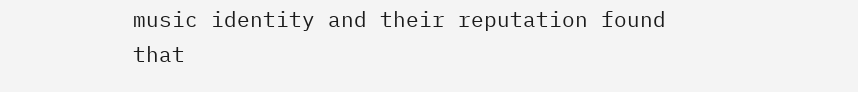music identity and their reputation found that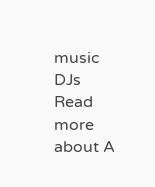music DJs Read more about A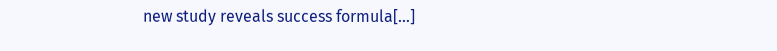new study reveals success formula[…]